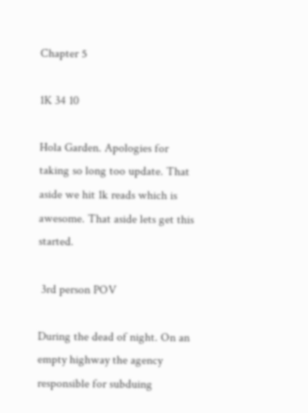Chapter 5

1K 34 10

Hola Garden. Apologies for taking so long too update. That aside we hit 1k reads which is awesome. That aside lets get this started.

 3rd person POV

During the dead of night. On an empty highway the agency responsible for subduing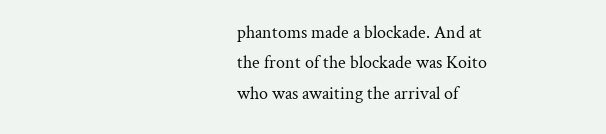phantoms made a blockade. And at the front of the blockade was Koito who was awaiting the arrival of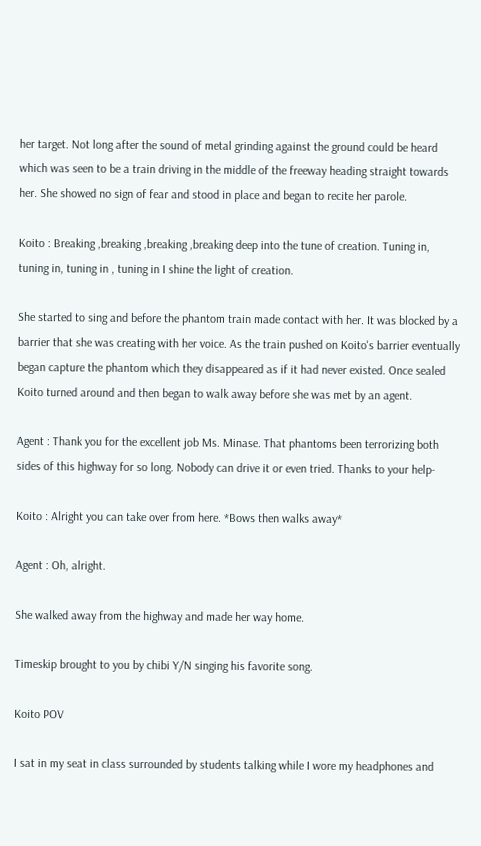her target. Not long after the sound of metal grinding against the ground could be heard which was seen to be a train driving in the middle of the freeway heading straight towards her. She showed no sign of fear and stood in place and began to recite her parole.

Koito : Breaking ,breaking ,breaking ,breaking deep into the tune of creation. Tuning in, tuning in, tuning in , tuning in I shine the light of creation.

She started to sing and before the phantom train made contact with her. It was blocked by a barrier that she was creating with her voice. As the train pushed on Koito's barrier eventually began capture the phantom which they disappeared as if it had never existed. Once sealed Koito turned around and then began to walk away before she was met by an agent.

Agent : Thank you for the excellent job Ms. Minase. That phantoms been terrorizing both sides of this highway for so long. Nobody can drive it or even tried. Thanks to your help-

Koito : Alright you can take over from here. *Bows then walks away*

Agent : Oh, alright.

She walked away from the highway and made her way home.

Timeskip brought to you by chibi Y/N singing his favorite song.

Koito POV

I sat in my seat in class surrounded by students talking while I wore my headphones and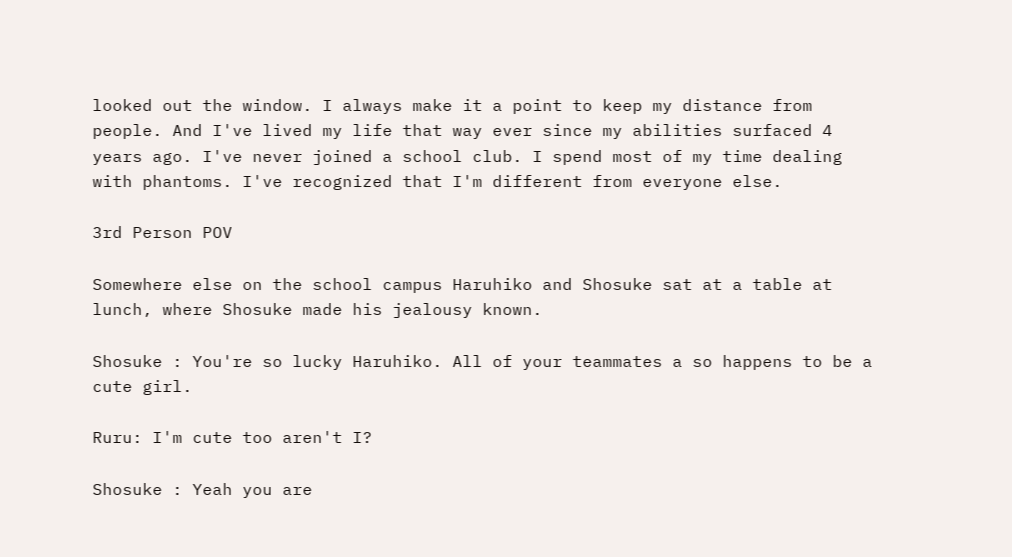looked out the window. I always make it a point to keep my distance from people. And I've lived my life that way ever since my abilities surfaced 4 years ago. I've never joined a school club. I spend most of my time dealing with phantoms. I've recognized that I'm different from everyone else.

3rd Person POV

Somewhere else on the school campus Haruhiko and Shosuke sat at a table at lunch, where Shosuke made his jealousy known.

Shosuke : You're so lucky Haruhiko. All of your teammates a so happens to be a cute girl.

Ruru: I'm cute too aren't I?

Shosuke : Yeah you are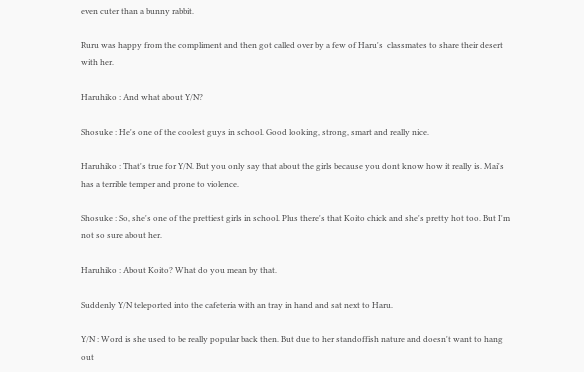even cuter than a bunny rabbit.

Ruru was happy from the compliment and then got called over by a few of Haru's  classmates to share their desert with her.

Haruhiko : And what about Y/N?

Shosuke : He's one of the coolest guys in school. Good looking, strong, smart and really nice.

Haruhiko : That's true for Y/N. But you only say that about the girls because you dont know how it really is. Mai's has a terrible temper and prone to violence.

Shosuke : So, she's one of the prettiest girls in school. Plus there's that Koito chick and she's pretty hot too. But I'm not so sure about her.

Haruhiko : About Koito? What do you mean by that.

Suddenly Y/N teleported into the cafeteria with an tray in hand and sat next to Haru.

Y/N : Word is she used to be really popular back then. But due to her standoffish nature and doesn't want to hang out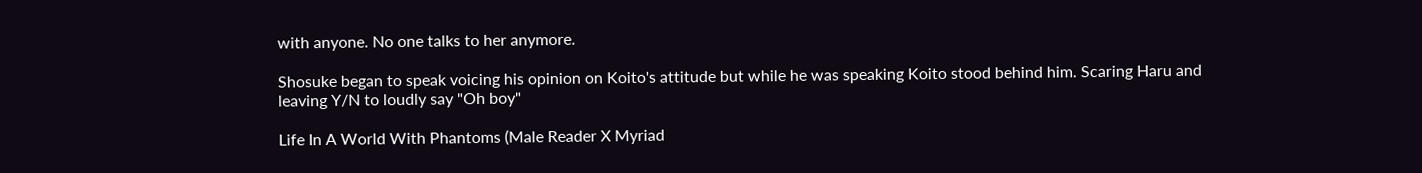with anyone. No one talks to her anymore.

Shosuke began to speak voicing his opinion on Koito's attitude but while he was speaking Koito stood behind him. Scaring Haru and leaving Y/N to loudly say "Oh boy"

Life In A World With Phantoms (Male Reader X Myriad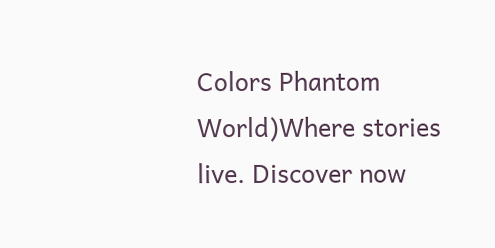Colors Phantom World)Where stories live. Discover now